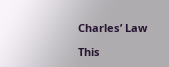Charles’ Law

This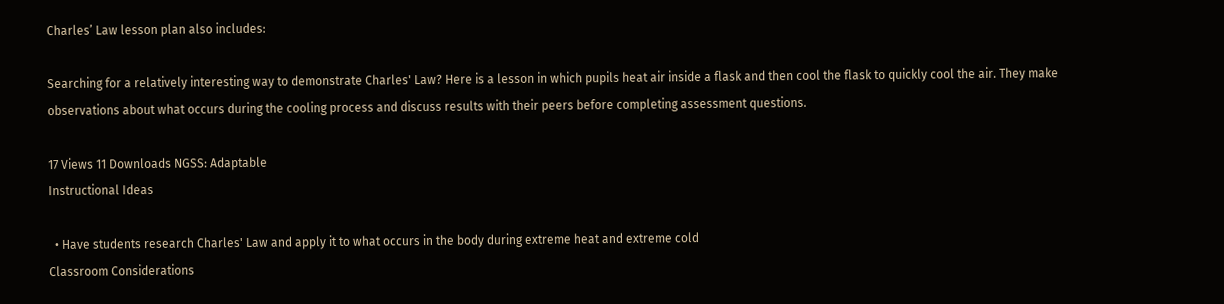Charles’ Law lesson plan also includes:

Searching for a relatively interesting way to demonstrate Charles' Law? Here is a lesson in which pupils heat air inside a flask and then cool the flask to quickly cool the air. They make observations about what occurs during the cooling process and discuss results with their peers before completing assessment questions.

17 Views 11 Downloads NGSS: Adaptable
Instructional Ideas

  • Have students research Charles' Law and apply it to what occurs in the body during extreme heat and extreme cold
Classroom Considerations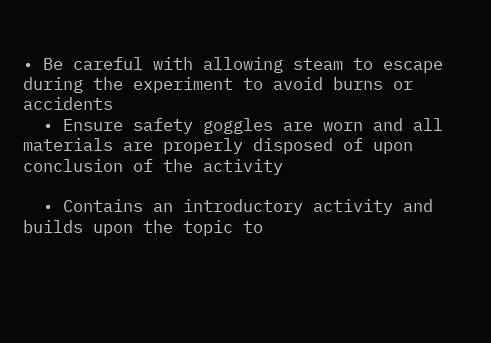• Be careful with allowing steam to escape during the experiment to avoid burns or accidents
  • Ensure safety goggles are worn and all materials are properly disposed of upon conclusion of the activity

  • Contains an introductory activity and builds upon the topic to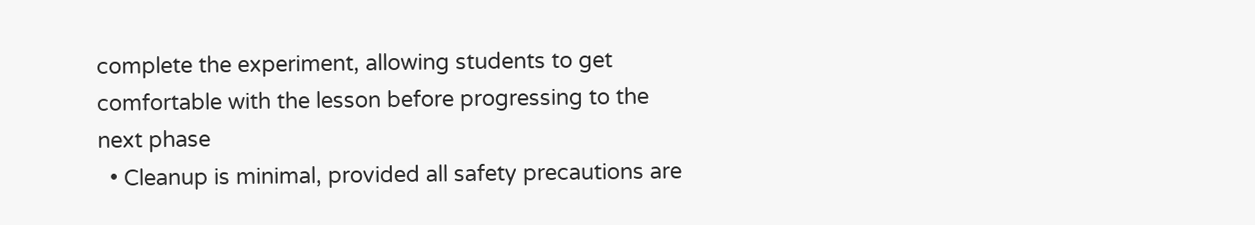complete the experiment, allowing students to get comfortable with the lesson before progressing to the next phase
  • Cleanup is minimal, provided all safety precautions are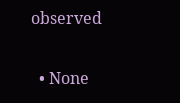observed

  • None